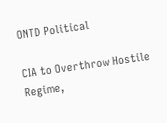ONTD Political

CIA to Overthrow Hostile Regime,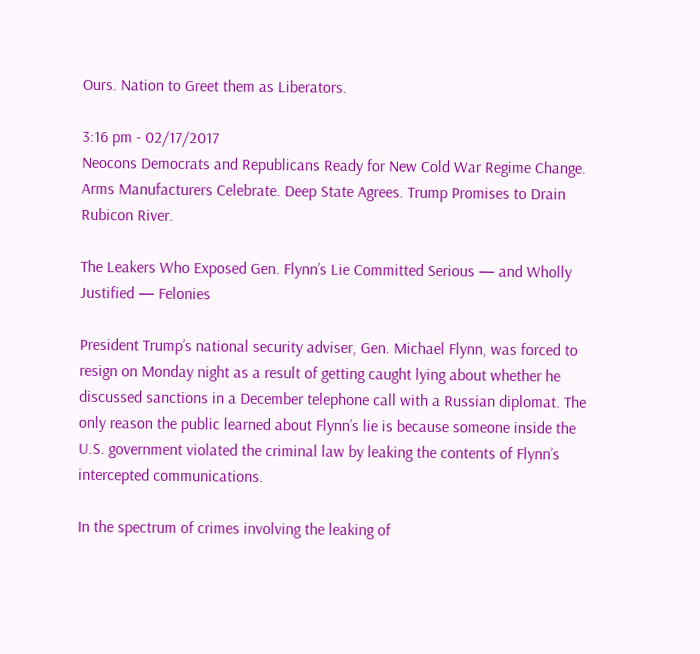Ours. Nation to Greet them as Liberators.

3:16 pm - 02/17/2017
Neocons Democrats and Republicans Ready for New Cold War Regime Change. Arms Manufacturers Celebrate. Deep State Agrees. Trump Promises to Drain Rubicon River.

The Leakers Who Exposed Gen. Flynn’s Lie Committed Serious — and Wholly Justified — Felonies

President Trump’s national security adviser, Gen. Michael Flynn, was forced to resign on Monday night as a result of getting caught lying about whether he discussed sanctions in a December telephone call with a Russian diplomat. The only reason the public learned about Flynn’s lie is because someone inside the U.S. government violated the criminal law by leaking the contents of Flynn’s intercepted communications.

In the spectrum of crimes involving the leaking of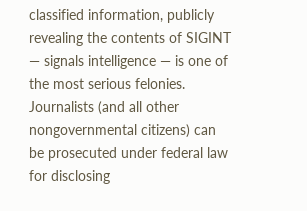classified information, publicly revealing the contents of SIGINT — signals intelligence — is one of the most serious felonies. Journalists (and all other nongovernmental citizens) can be prosecuted under federal law for disclosing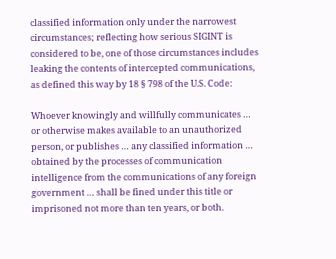classified information only under the narrowest circumstances; reflecting how serious SIGINT is considered to be, one of those circumstances includes leaking the contents of intercepted communications, as defined this way by 18 § 798 of the U.S. Code:

Whoever knowingly and willfully communicates … or otherwise makes available to an unauthorized person, or publishes … any classified information … obtained by the processes of communication intelligence from the communications of any foreign government … shall be fined under this title or imprisoned not more than ten years, or both.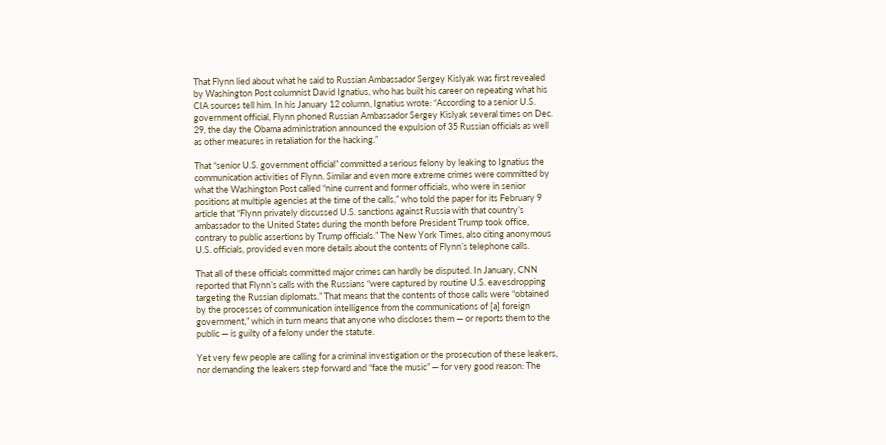That Flynn lied about what he said to Russian Ambassador Sergey Kislyak was first revealed by Washington Post columnist David Ignatius, who has built his career on repeating what his CIA sources tell him. In his January 12 column, Ignatius wrote: “According to a senior U.S. government official, Flynn phoned Russian Ambassador Sergey Kislyak several times on Dec. 29, the day the Obama administration announced the expulsion of 35 Russian officials as well as other measures in retaliation for the hacking.”

That “senior U.S. government official” committed a serious felony by leaking to Ignatius the communication activities of Flynn. Similar and even more extreme crimes were committed by what the Washington Post called “nine current and former officials, who were in senior positions at multiple agencies at the time of the calls,” who told the paper for its February 9 article that “Flynn privately discussed U.S. sanctions against Russia with that country’s ambassador to the United States during the month before President Trump took office, contrary to public assertions by Trump officials.” The New York Times, also citing anonymous U.S. officials, provided even more details about the contents of Flynn’s telephone calls.

That all of these officials committed major crimes can hardly be disputed. In January, CNN reported that Flynn’s calls with the Russians “were captured by routine U.S. eavesdropping targeting the Russian diplomats.” That means that the contents of those calls were “obtained by the processes of communication intelligence from the communications of [a] foreign government,” which in turn means that anyone who discloses them — or reports them to the public — is guilty of a felony under the statute.

Yet very few people are calling for a criminal investigation or the prosecution of these leakers, nor demanding the leakers step forward and “face the music” — for very good reason: The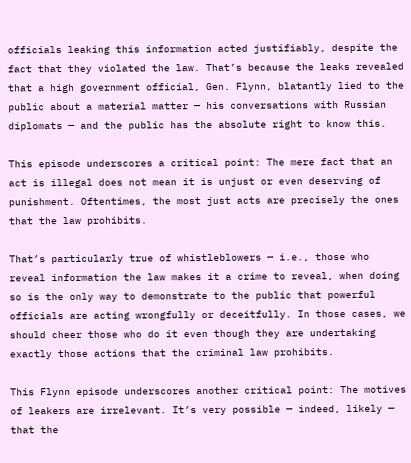officials leaking this information acted justifiably, despite the fact that they violated the law. That’s because the leaks revealed that a high government official, Gen. Flynn, blatantly lied to the public about a material matter — his conversations with Russian diplomats — and the public has the absolute right to know this.

This episode underscores a critical point: The mere fact that an act is illegal does not mean it is unjust or even deserving of punishment. Oftentimes, the most just acts are precisely the ones that the law prohibits.

That’s particularly true of whistleblowers — i.e., those who reveal information the law makes it a crime to reveal, when doing so is the only way to demonstrate to the public that powerful officials are acting wrongfully or deceitfully. In those cases, we should cheer those who do it even though they are undertaking exactly those actions that the criminal law prohibits.

This Flynn episode underscores another critical point: The motives of leakers are irrelevant. It’s very possible — indeed, likely — that the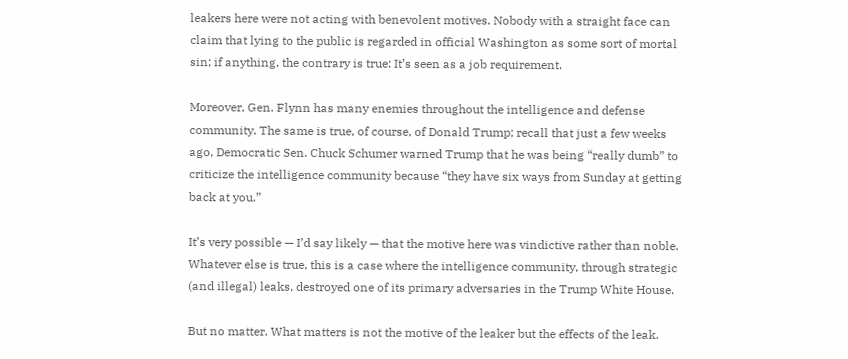leakers here were not acting with benevolent motives. Nobody with a straight face can claim that lying to the public is regarded in official Washington as some sort of mortal sin; if anything, the contrary is true: It’s seen as a job requirement.

Moreover, Gen. Flynn has many enemies throughout the intelligence and defense community. The same is true, of course, of Donald Trump; recall that just a few weeks ago, Democratic Sen. Chuck Schumer warned Trump that he was being “really dumb” to criticize the intelligence community because “they have six ways from Sunday at getting back at you.”

It’s very possible — I’d say likely — that the motive here was vindictive rather than noble. Whatever else is true, this is a case where the intelligence community, through strategic (and illegal) leaks, destroyed one of its primary adversaries in the Trump White House.

But no matter. What matters is not the motive of the leaker but the effects of the leak.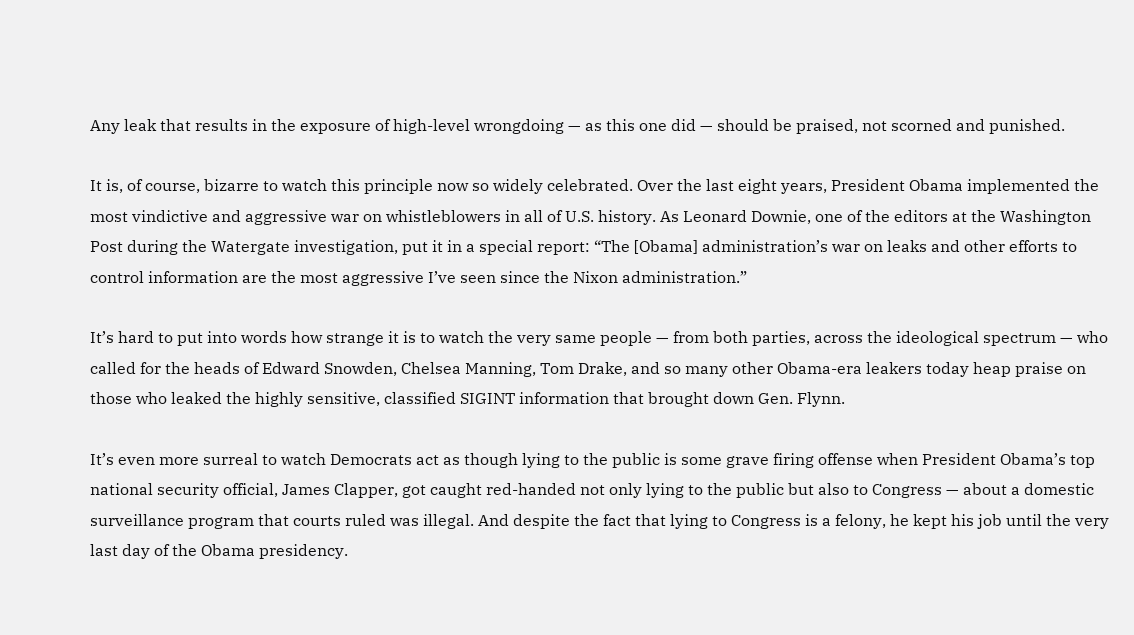Any leak that results in the exposure of high-level wrongdoing — as this one did — should be praised, not scorned and punished.

It is, of course, bizarre to watch this principle now so widely celebrated. Over the last eight years, President Obama implemented the most vindictive and aggressive war on whistleblowers in all of U.S. history. As Leonard Downie, one of the editors at the Washington Post during the Watergate investigation, put it in a special report: “The [Obama] administration’s war on leaks and other efforts to control information are the most aggressive I’ve seen since the Nixon administration.”

It’s hard to put into words how strange it is to watch the very same people — from both parties, across the ideological spectrum — who called for the heads of Edward Snowden, Chelsea Manning, Tom Drake, and so many other Obama-era leakers today heap praise on those who leaked the highly sensitive, classified SIGINT information that brought down Gen. Flynn.

It’s even more surreal to watch Democrats act as though lying to the public is some grave firing offense when President Obama’s top national security official, James Clapper, got caught red-handed not only lying to the public but also to Congress — about a domestic surveillance program that courts ruled was illegal. And despite the fact that lying to Congress is a felony, he kept his job until the very last day of the Obama presidency.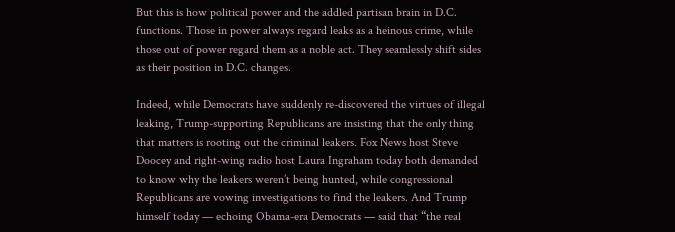But this is how political power and the addled partisan brain in D.C. functions. Those in power always regard leaks as a heinous crime, while those out of power regard them as a noble act. They seamlessly shift sides as their position in D.C. changes.

Indeed, while Democrats have suddenly re-discovered the virtues of illegal leaking, Trump-supporting Republicans are insisting that the only thing that matters is rooting out the criminal leakers. Fox News host Steve Doocey and right-wing radio host Laura Ingraham today both demanded to know why the leakers weren’t being hunted, while congressional Republicans are vowing investigations to find the leakers. And Trump himself today — echoing Obama-era Democrats — said that “the real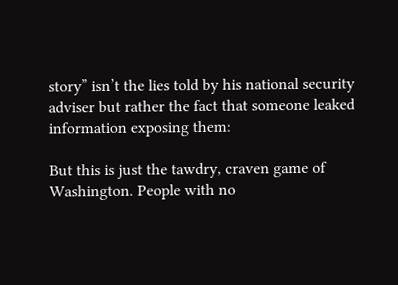story” isn’t the lies told by his national security adviser but rather the fact that someone leaked information exposing them:

But this is just the tawdry, craven game of Washington. People with no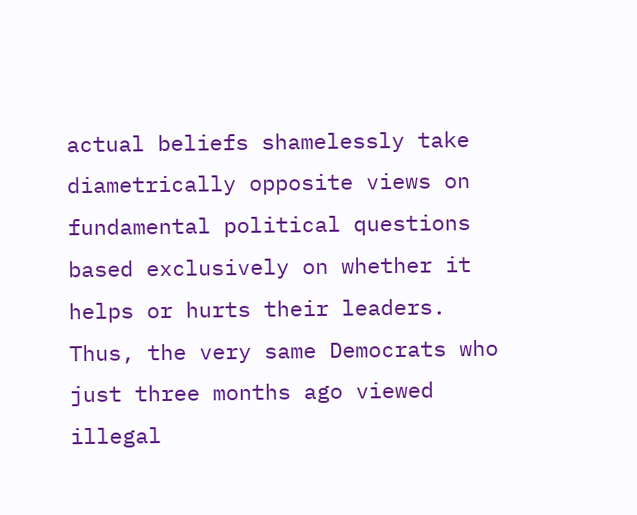actual beliefs shamelessly take diametrically opposite views on fundamental political questions based exclusively on whether it helps or hurts their leaders. Thus, the very same Democrats who just three months ago viewed illegal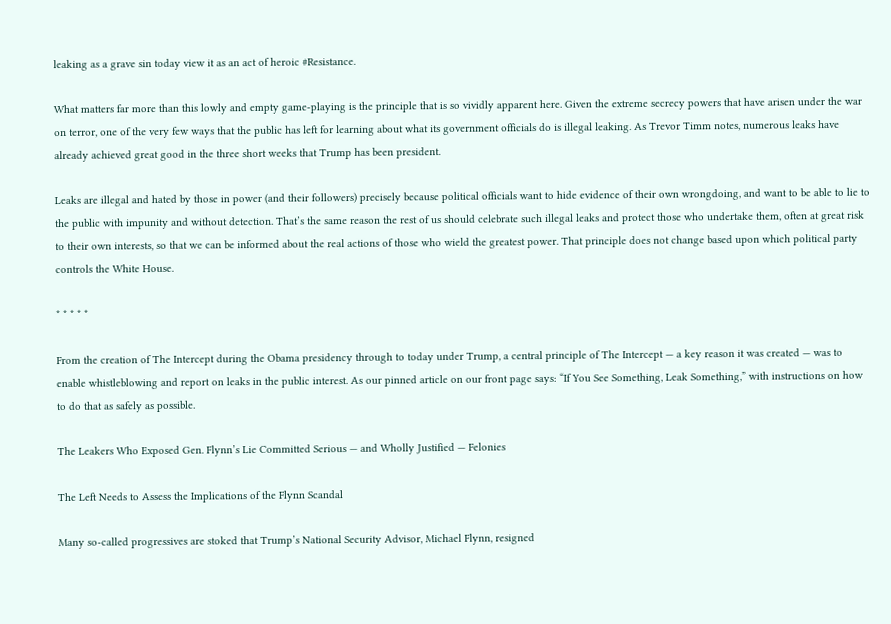leaking as a grave sin today view it as an act of heroic #Resistance.

What matters far more than this lowly and empty game-playing is the principle that is so vividly apparent here. Given the extreme secrecy powers that have arisen under the war on terror, one of the very few ways that the public has left for learning about what its government officials do is illegal leaking. As Trevor Timm notes, numerous leaks have already achieved great good in the three short weeks that Trump has been president.

Leaks are illegal and hated by those in power (and their followers) precisely because political officials want to hide evidence of their own wrongdoing, and want to be able to lie to the public with impunity and without detection. That’s the same reason the rest of us should celebrate such illegal leaks and protect those who undertake them, often at great risk to their own interests, so that we can be informed about the real actions of those who wield the greatest power. That principle does not change based upon which political party controls the White House.

* * * * *

From the creation of The Intercept during the Obama presidency through to today under Trump, a central principle of The Intercept — a key reason it was created — was to enable whistleblowing and report on leaks in the public interest. As our pinned article on our front page says: “If You See Something, Leak Something,” with instructions on how to do that as safely as possible.

The Leakers Who Exposed Gen. Flynn’s Lie Committed Serious — and Wholly Justified — Felonies

The Left Needs to Assess the Implications of the Flynn Scandal

Many so-called progressives are stoked that Trump’s National Security Advisor, Michael Flynn, resigned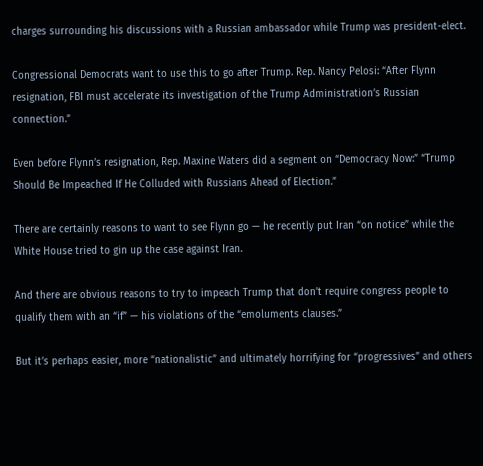charges surrounding his discussions with a Russian ambassador while Trump was president-elect.

Congressional Democrats want to use this to go after Trump. Rep. Nancy Pelosi: “After Flynn resignation, FBI must accelerate its investigation of the Trump Administration’s Russian connection.”

Even before Flynn’s resignation, Rep. Maxine Waters did a segment on “Democracy Now:” “Trump Should Be Impeached If He Colluded with Russians Ahead of Election.”

There are certainly reasons to want to see Flynn go — he recently put Iran “on notice” while the White House tried to gin up the case against Iran.

And there are obvious reasons to try to impeach Trump that don’t require congress people to qualify them with an “if” — his violations of the “emoluments clauses.”

But it’s perhaps easier, more “nationalistic” and ultimately horrifying for “progressives” and others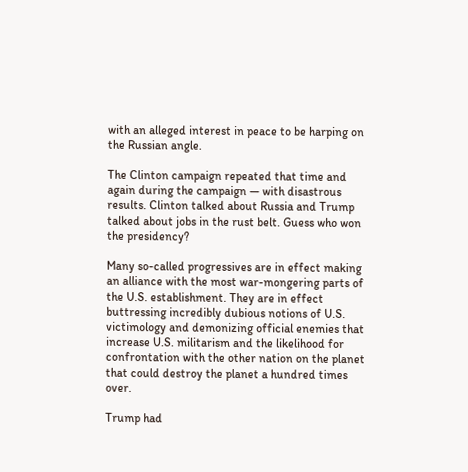with an alleged interest in peace to be harping on the Russian angle.

The Clinton campaign repeated that time and again during the campaign — with disastrous results. Clinton talked about Russia and Trump talked about jobs in the rust belt. Guess who won the presidency?

Many so-called progressives are in effect making an alliance with the most war-mongering parts of the U.S. establishment. They are in effect buttressing incredibly dubious notions of U.S. victimology and demonizing official enemies that increase U.S. militarism and the likelihood for confrontation with the other nation on the planet that could destroy the planet a hundred times over.

Trump had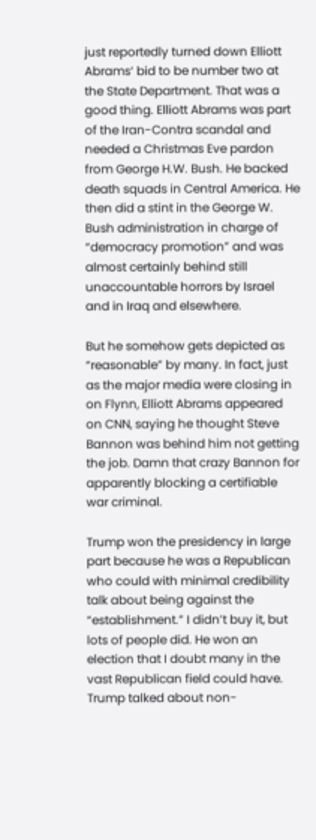just reportedly turned down Elliott Abrams‘ bid to be number two at the State Department. That was a good thing. Elliott Abrams was part of the Iran-Contra scandal and needed a Christmas Eve pardon from George H.W. Bush. He backed death squads in Central America. He then did a stint in the George W. Bush administration in charge of “democracy promotion” and was almost certainly behind still unaccountable horrors by Israel and in Iraq and elsewhere.

But he somehow gets depicted as “reasonable” by many. In fact, just as the major media were closing in on Flynn, Elliott Abrams appeared on CNN, saying he thought Steve Bannon was behind him not getting the job. Damn that crazy Bannon for apparently blocking a certifiable war criminal.

Trump won the presidency in large part because he was a Republican who could with minimal credibility talk about being against the “establishment.” I didn’t buy it, but lots of people did. He won an election that I doubt many in the vast Republican field could have. Trump talked about non-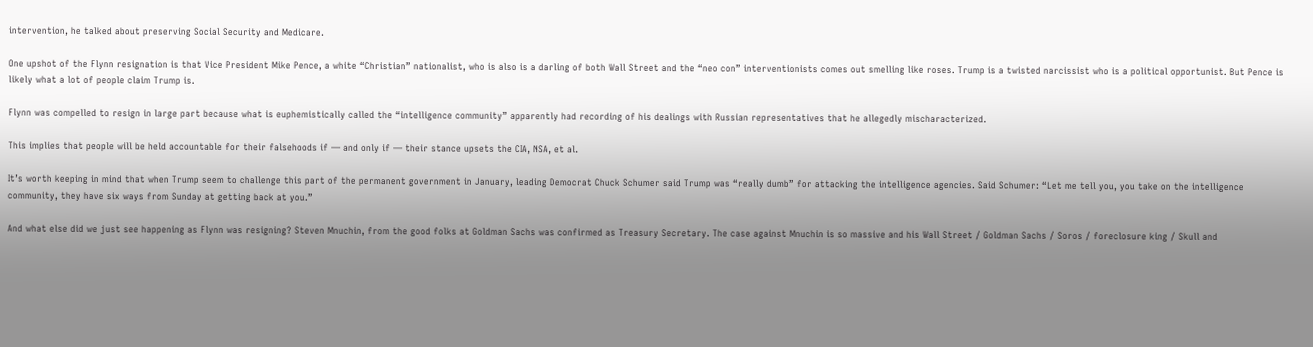intervention, he talked about preserving Social Security and Medicare.

One upshot of the Flynn resignation is that Vice President Mike Pence, a white “Christian” nationalist, who is also is a darling of both Wall Street and the “neo con” interventionists comes out smelling like roses. Trump is a twisted narcissist who is a political opportunist. But Pence is likely what a lot of people claim Trump is.

Flynn was compelled to resign in large part because what is euphemistically called the “intelligence community” apparently had recording of his dealings with Russian representatives that he allegedly mischaracterized.

This implies that people will be held accountable for their falsehoods if — and only if — their stance upsets the CIA, NSA, et al.

It’s worth keeping in mind that when Trump seem to challenge this part of the permanent government in January, leading Democrat Chuck Schumer said Trump was “really dumb” for attacking the intelligence agencies. Said Schumer: “Let me tell you, you take on the intelligence community, they have six ways from Sunday at getting back at you.”

And what else did we just see happening as Flynn was resigning? Steven Mnuchin, from the good folks at Goldman Sachs was confirmed as Treasury Secretary. The case against Mnuchin is so massive and his Wall Street / Goldman Sachs / Soros / foreclosure king / Skull and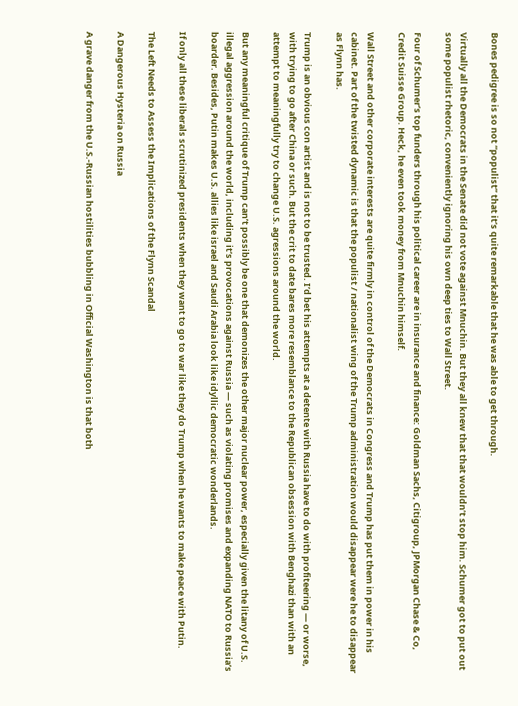Bones pedigree is so not “populist” that it’s quite remarkable that he was able to get through.

Virtually all the Democrats in the Senate did not vote against Mnuchin. But they all knew that that wouldn’t stop him. Schumer got to put out some populist rhetoric, conveniently ignoring his own deep ties to Wall Street.

Four of Schumer’s top funders through his political career are in insurance and finance: Goldman Sachs, Citigroup, JPMorgan Chase & Co, Credit Suisse Group. Heck, he even took money from Mnuchin himself.

Wall Street and other corporate interests are quite firmly in control of the Democrats in Congress and Trump has put them in power in his cabinet. Part of the twisted dynamic is that the populist / nationalist wing of the Trump administration would disappear were he to disappear as Flynn has.

Trump is an obvious con artist and is not to be trusted. I’d bet his attempts at a detente with Russia have to do with profiteering — or worse, with trying to go after China or such. But the crit to date bares more resemblance to the Republican obsession with Benghazi than with an attempt to meaningfully try to change U.S. agressions around the world.

But any meaningful critique of Trump can’t possibly be one that demonizes the other major nuclear power, especially given the litany of U.S. illegal aggression around the world, including it’s provocations against Russia — such as violating promises and expanding NATO to Russia’s boarder. Besides, Putin makes U.S. allies like israel and Saudi Arabia look like idyllic democratic wonderlands.

If only all these liberals scrutinized presidents when they want to go to war like they do Trump when he wants to make peace with Putin.

The Left Needs to Assess the Implications of the Flynn Scandal

A Dangerous Hysteria on Russia

A grave danger from the U.S.-Russian hostilities bubbling in Official Washington is that both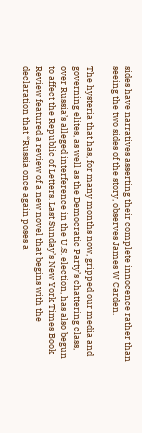sides have narratives asserting their complete innocence rather than seeing the two sides of the story, observes James W Carden.

The hysteria that has, for many months now, gripped our media and governing elites, as well as the Democratic Party’s chattering class, over Russia’s alleged interference in the U.S. election, has also begun to affect the Republic of Letters. Last Sunday’s New York Times Book Review featured a review of a new novel that begins with the declaration that “Russia once again poses a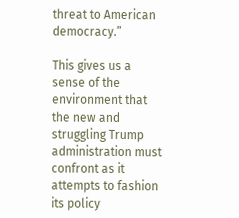threat to American democracy.”

This gives us a sense of the environment that the new and struggling Trump administration must confront as it attempts to fashion its policy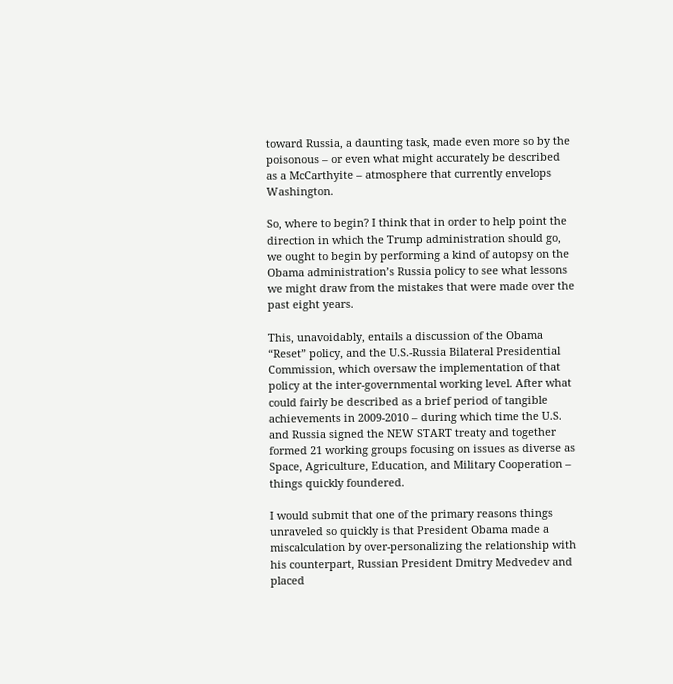toward Russia, a daunting task, made even more so by the poisonous – or even what might accurately be described as a McCarthyite – atmosphere that currently envelops Washington.

So, where to begin? I think that in order to help point the direction in which the Trump administration should go, we ought to begin by performing a kind of autopsy on the Obama administration’s Russia policy to see what lessons we might draw from the mistakes that were made over the past eight years.

This, unavoidably, entails a discussion of the Obama “Reset” policy, and the U.S.-Russia Bilateral Presidential Commission, which oversaw the implementation of that policy at the inter-governmental working level. After what could fairly be described as a brief period of tangible achievements in 2009-2010 – during which time the U.S. and Russia signed the NEW START treaty and together formed 21 working groups focusing on issues as diverse as Space, Agriculture, Education, and Military Cooperation – things quickly foundered.

I would submit that one of the primary reasons things unraveled so quickly is that President Obama made a miscalculation by over-personalizing the relationship with his counterpart, Russian President Dmitry Medvedev and placed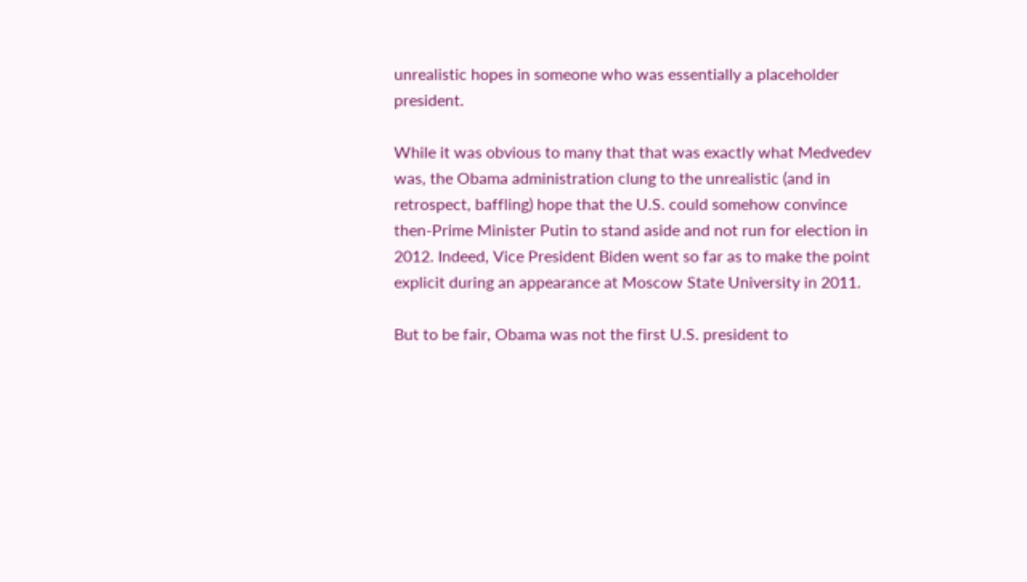unrealistic hopes in someone who was essentially a placeholder president.

While it was obvious to many that that was exactly what Medvedev was, the Obama administration clung to the unrealistic (and in retrospect, baffling) hope that the U.S. could somehow convince then-Prime Minister Putin to stand aside and not run for election in 2012. Indeed, Vice President Biden went so far as to make the point explicit during an appearance at Moscow State University in 2011.

But to be fair, Obama was not the first U.S. president to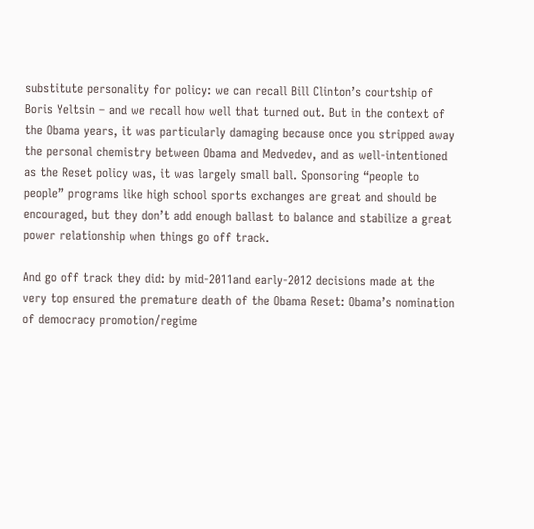substitute personality for policy: we can recall Bill Clinton’s courtship of Boris Yeltsin – and we recall how well that turned out. But in the context of the Obama years, it was particularly damaging because once you stripped away the personal chemistry between Obama and Medvedev, and as well-intentioned as the Reset policy was, it was largely small ball. Sponsoring “people to people” programs like high school sports exchanges are great and should be encouraged, but they don’t add enough ballast to balance and stabilize a great power relationship when things go off track.

And go off track they did: by mid-2011and early-2012 decisions made at the very top ensured the premature death of the Obama Reset: Obama’s nomination of democracy promotion/regime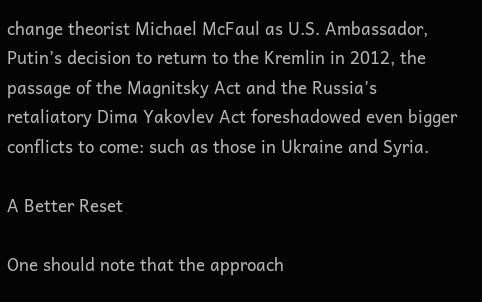change theorist Michael McFaul as U.S. Ambassador, Putin’s decision to return to the Kremlin in 2012, the passage of the Magnitsky Act and the Russia’s retaliatory Dima Yakovlev Act foreshadowed even bigger conflicts to come: such as those in Ukraine and Syria.

A Better Reset

One should note that the approach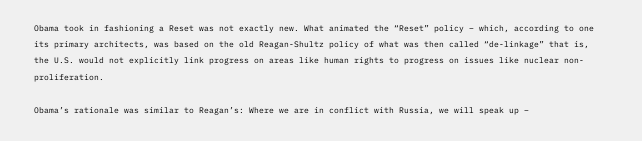Obama took in fashioning a Reset was not exactly new. What animated the “Reset” policy – which, according to one its primary architects, was based on the old Reagan-Shultz policy of what was then called “de-linkage” that is, the U.S. would not explicitly link progress on areas like human rights to progress on issues like nuclear non-proliferation.

Obama’s rationale was similar to Reagan’s: Where we are in conflict with Russia, we will speak up –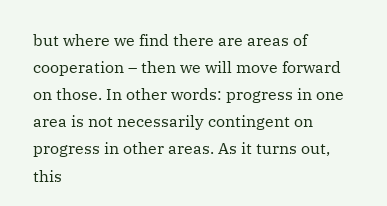but where we find there are areas of cooperation – then we will move forward on those. In other words: progress in one area is not necessarily contingent on progress in other areas. As it turns out, this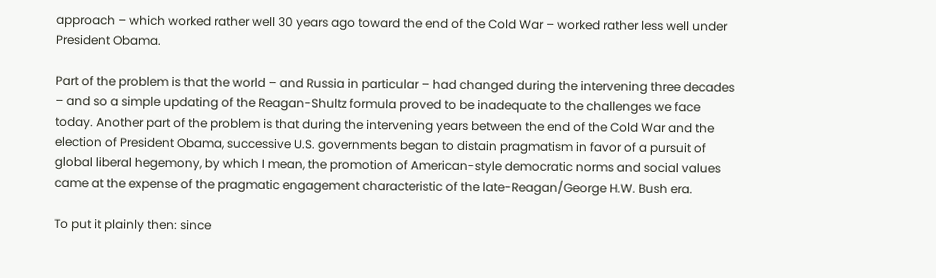approach – which worked rather well 30 years ago toward the end of the Cold War – worked rather less well under President Obama.

Part of the problem is that the world – and Russia in particular – had changed during the intervening three decades – and so a simple updating of the Reagan-Shultz formula proved to be inadequate to the challenges we face today. Another part of the problem is that during the intervening years between the end of the Cold War and the election of President Obama, successive U.S. governments began to distain pragmatism in favor of a pursuit of global liberal hegemony, by which I mean, the promotion of American-style democratic norms and social values came at the expense of the pragmatic engagement characteristic of the late-Reagan/George H.W. Bush era.

To put it plainly then: since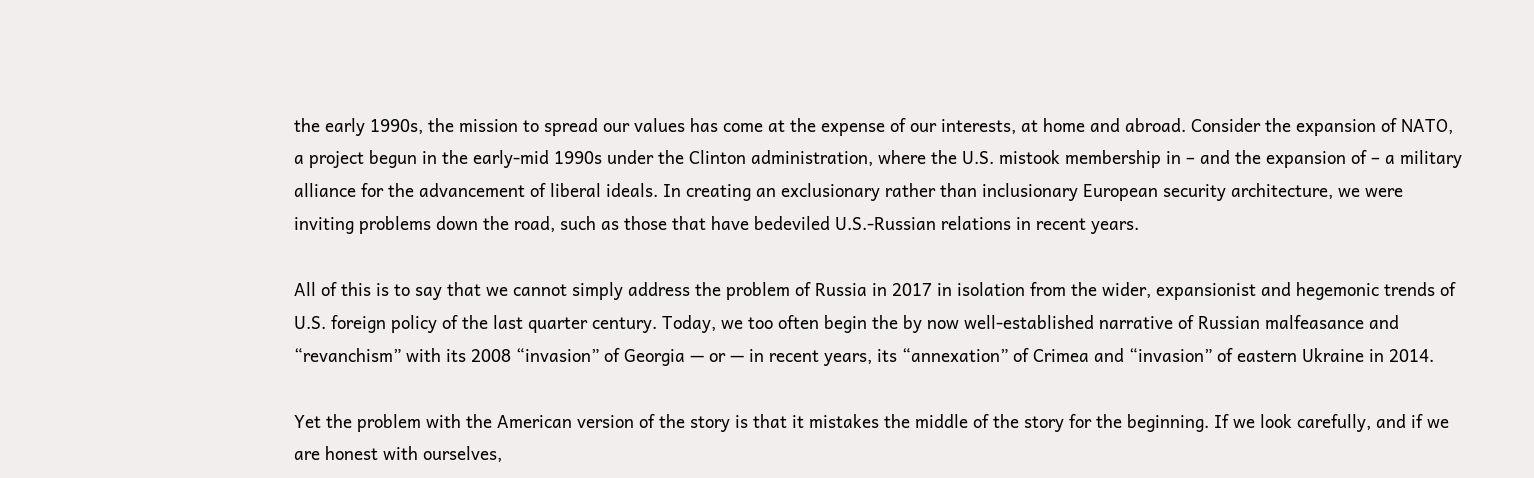the early 1990s, the mission to spread our values has come at the expense of our interests, at home and abroad. Consider the expansion of NATO, a project begun in the early-mid 1990s under the Clinton administration, where the U.S. mistook membership in – and the expansion of – a military alliance for the advancement of liberal ideals. In creating an exclusionary rather than inclusionary European security architecture, we were inviting problems down the road, such as those that have bedeviled U.S.-Russian relations in recent years.

All of this is to say that we cannot simply address the problem of Russia in 2017 in isolation from the wider, expansionist and hegemonic trends of U.S. foreign policy of the last quarter century. Today, we too often begin the by now well-established narrative of Russian malfeasance and “revanchism” with its 2008 “invasion” of Georgia — or — in recent years, its “annexation” of Crimea and “invasion” of eastern Ukraine in 2014.

Yet the problem with the American version of the story is that it mistakes the middle of the story for the beginning. If we look carefully, and if we are honest with ourselves,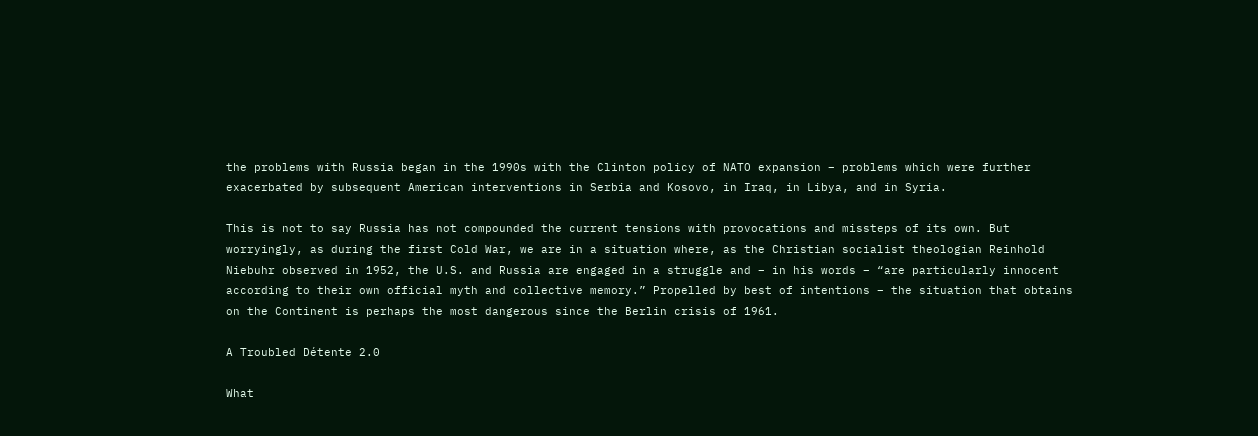the problems with Russia began in the 1990s with the Clinton policy of NATO expansion – problems which were further exacerbated by subsequent American interventions in Serbia and Kosovo, in Iraq, in Libya, and in Syria.

This is not to say Russia has not compounded the current tensions with provocations and missteps of its own. But worryingly, as during the first Cold War, we are in a situation where, as the Christian socialist theologian Reinhold Niebuhr observed in 1952, the U.S. and Russia are engaged in a struggle and – in his words – “are particularly innocent according to their own official myth and collective memory.” Propelled by best of intentions – the situation that obtains on the Continent is perhaps the most dangerous since the Berlin crisis of 1961.

A Troubled Détente 2.0

What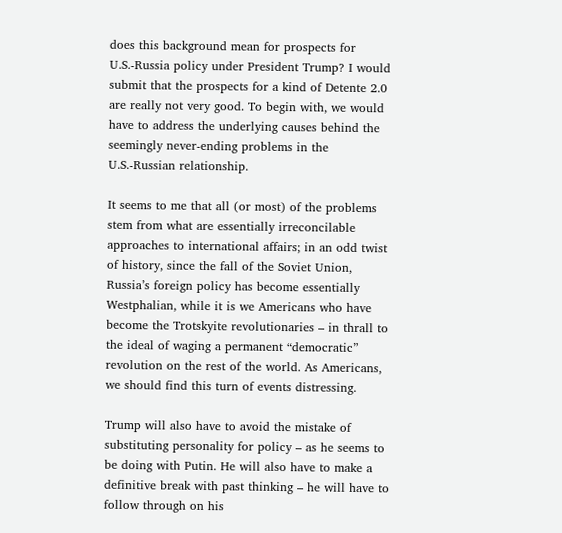does this background mean for prospects for U.S.-Russia policy under President Trump? I would submit that the prospects for a kind of Detente 2.0 are really not very good. To begin with, we would have to address the underlying causes behind the seemingly never-ending problems in the U.S.-Russian relationship.

It seems to me that all (or most) of the problems stem from what are essentially irreconcilable approaches to international affairs; in an odd twist of history, since the fall of the Soviet Union, Russia’s foreign policy has become essentially Westphalian, while it is we Americans who have become the Trotskyite revolutionaries – in thrall to the ideal of waging a permanent “democratic” revolution on the rest of the world. As Americans, we should find this turn of events distressing.

Trump will also have to avoid the mistake of substituting personality for policy – as he seems to be doing with Putin. He will also have to make a definitive break with past thinking – he will have to follow through on his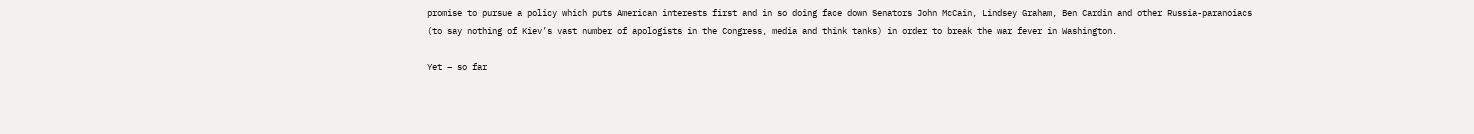promise to pursue a policy which puts American interests first and in so doing face down Senators John McCain, Lindsey Graham, Ben Cardin and other Russia-paranoiacs (to say nothing of Kiev’s vast number of apologists in the Congress, media and think tanks) in order to break the war fever in Washington.

Yet – so far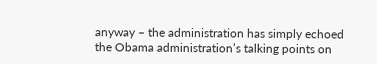anyway – the administration has simply echoed the Obama administration’s talking points on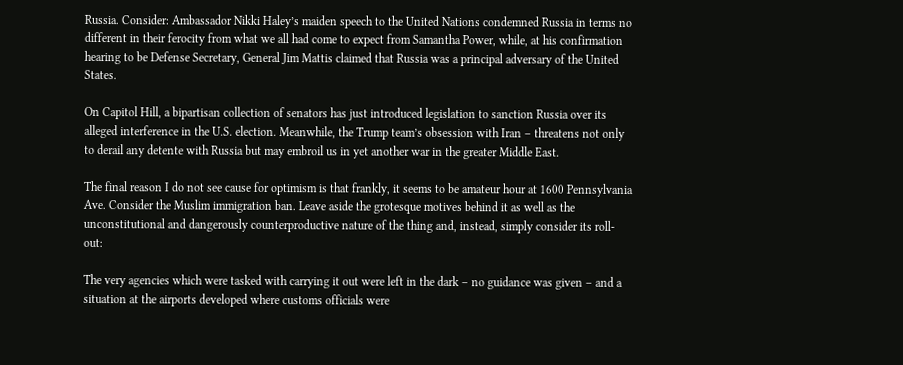Russia. Consider: Ambassador Nikki Haley’s maiden speech to the United Nations condemned Russia in terms no different in their ferocity from what we all had come to expect from Samantha Power, while, at his confirmation hearing to be Defense Secretary, General Jim Mattis claimed that Russia was a principal adversary of the United States.

On Capitol Hill, a bipartisan collection of senators has just introduced legislation to sanction Russia over its alleged interference in the U.S. election. Meanwhile, the Trump team’s obsession with Iran – threatens not only to derail any detente with Russia but may embroil us in yet another war in the greater Middle East.

The final reason I do not see cause for optimism is that frankly, it seems to be amateur hour at 1600 Pennsylvania Ave. Consider the Muslim immigration ban. Leave aside the grotesque motives behind it as well as the unconstitutional and dangerously counterproductive nature of the thing and, instead, simply consider its roll-out:

The very agencies which were tasked with carrying it out were left in the dark – no guidance was given – and a situation at the airports developed where customs officials were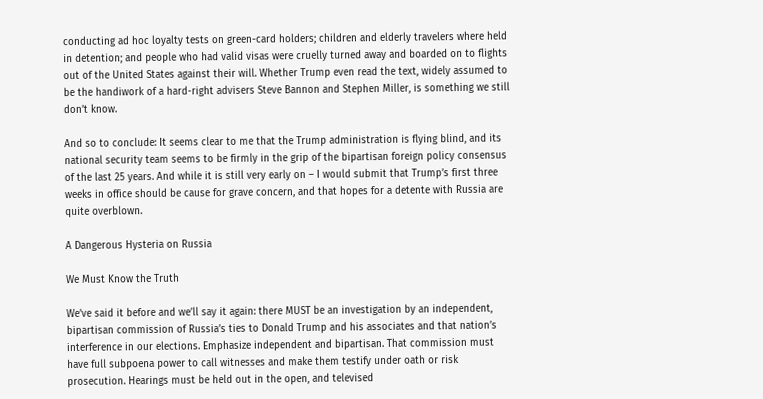conducting ad hoc loyalty tests on green-card holders; children and elderly travelers where held in detention; and people who had valid visas were cruelly turned away and boarded on to flights out of the United States against their will. Whether Trump even read the text, widely assumed to be the handiwork of a hard-right advisers Steve Bannon and Stephen Miller, is something we still don’t know.

And so to conclude: It seems clear to me that the Trump administration is flying blind, and its national security team seems to be firmly in the grip of the bipartisan foreign policy consensus of the last 25 years. And while it is still very early on – I would submit that Trump’s first three weeks in office should be cause for grave concern, and that hopes for a detente with Russia are quite overblown.

A Dangerous Hysteria on Russia

We Must Know the Truth

We’ve said it before and we’ll say it again: there MUST be an investigation by an independent, bipartisan commission of Russia’s ties to Donald Trump and his associates and that nation’s interference in our elections. Emphasize independent and bipartisan. That commission must have full subpoena power to call witnesses and make them testify under oath or risk prosecution. Hearings must be held out in the open, and televised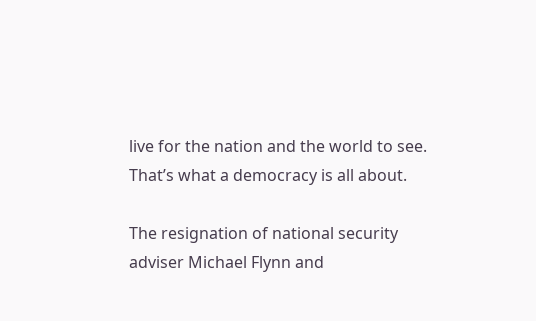live for the nation and the world to see. That’s what a democracy is all about.

The resignation of national security adviser Michael Flynn and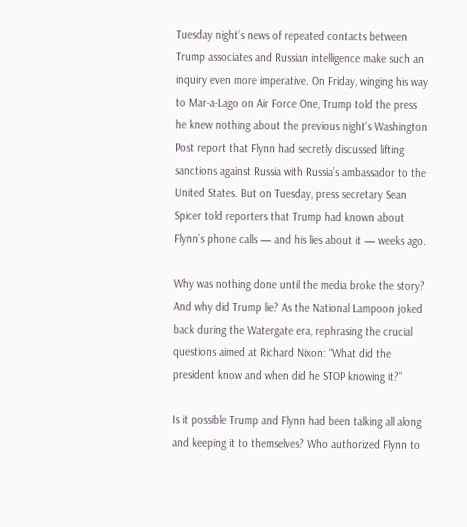Tuesday night’s news of repeated contacts between Trump associates and Russian intelligence make such an inquiry even more imperative. On Friday, winging his way to Mar-a-Lago on Air Force One, Trump told the press he knew nothing about the previous night’s Washington Post report that Flynn had secretly discussed lifting sanctions against Russia with Russia’s ambassador to the United States. But on Tuesday, press secretary Sean Spicer told reporters that Trump had known about Flynn’s phone calls — and his lies about it — weeks ago.

Why was nothing done until the media broke the story? And why did Trump lie? As the National Lampoon joked back during the Watergate era, rephrasing the crucial questions aimed at Richard Nixon: “What did the president know and when did he STOP knowing it?”

Is it possible Trump and Flynn had been talking all along and keeping it to themselves? Who authorized Flynn to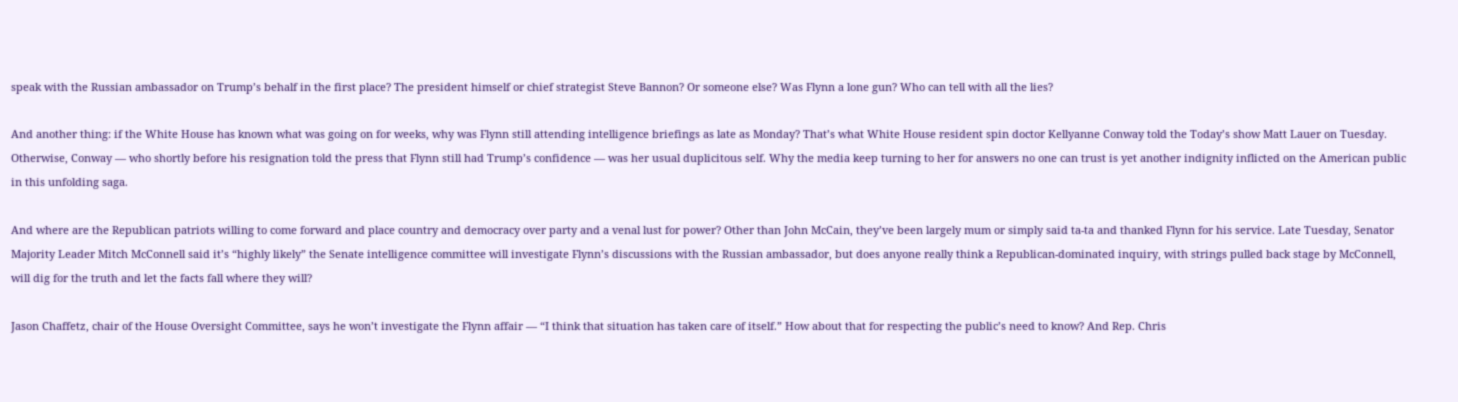speak with the Russian ambassador on Trump’s behalf in the first place? The president himself or chief strategist Steve Bannon? Or someone else? Was Flynn a lone gun? Who can tell with all the lies?

And another thing: if the White House has known what was going on for weeks, why was Flynn still attending intelligence briefings as late as Monday? That’s what White House resident spin doctor Kellyanne Conway told the Today’s show Matt Lauer on Tuesday. Otherwise, Conway — who shortly before his resignation told the press that Flynn still had Trump’s confidence — was her usual duplicitous self. Why the media keep turning to her for answers no one can trust is yet another indignity inflicted on the American public in this unfolding saga.

And where are the Republican patriots willing to come forward and place country and democracy over party and a venal lust for power? Other than John McCain, they’ve been largely mum or simply said ta-ta and thanked Flynn for his service. Late Tuesday, Senator Majority Leader Mitch McConnell said it’s “highly likely” the Senate intelligence committee will investigate Flynn’s discussions with the Russian ambassador, but does anyone really think a Republican-dominated inquiry, with strings pulled back stage by McConnell, will dig for the truth and let the facts fall where they will?

Jason Chaffetz, chair of the House Oversight Committee, says he won’t investigate the Flynn affair — “I think that situation has taken care of itself.” How about that for respecting the public’s need to know? And Rep. Chris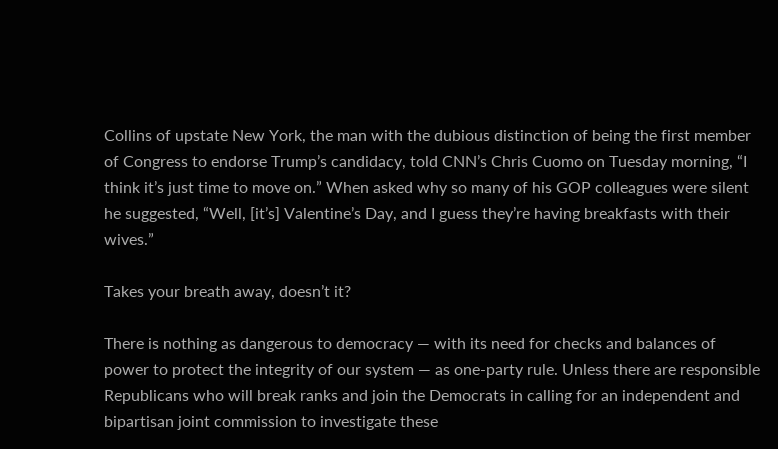Collins of upstate New York, the man with the dubious distinction of being the first member of Congress to endorse Trump’s candidacy, told CNN’s Chris Cuomo on Tuesday morning, “I think it’s just time to move on.” When asked why so many of his GOP colleagues were silent he suggested, “Well, [it’s] Valentine’s Day, and I guess they’re having breakfasts with their wives.”

Takes your breath away, doesn’t it?

There is nothing as dangerous to democracy — with its need for checks and balances of power to protect the integrity of our system — as one-party rule. Unless there are responsible Republicans who will break ranks and join the Democrats in calling for an independent and bipartisan joint commission to investigate these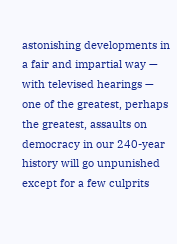astonishing developments in a fair and impartial way — with televised hearings — one of the greatest, perhaps the greatest, assaults on democracy in our 240-year history will go unpunished except for a few culprits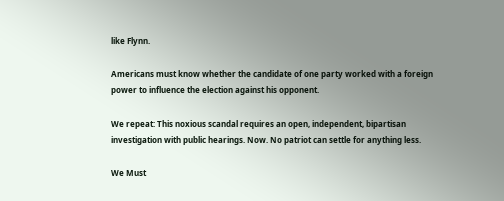like Flynn.

Americans must know whether the candidate of one party worked with a foreign power to influence the election against his opponent.

We repeat: This noxious scandal requires an open, independent, bipartisan investigation with public hearings. Now. No patriot can settle for anything less.

We Must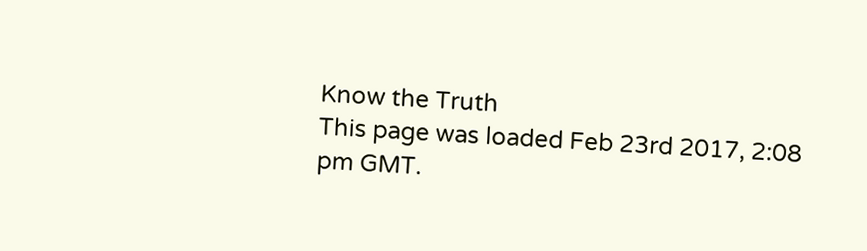Know the Truth
This page was loaded Feb 23rd 2017, 2:08 pm GMT.